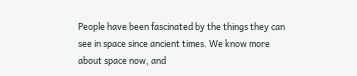People have been fascinated by the things they can see in space since ancient times. We know more about space now, and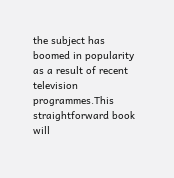the subject has boomed in popularity as a result of recent television programmes.This straightforward book will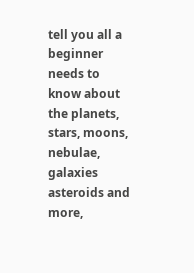tell you all a beginner needs to know about the planets, stars, moons, nebulae, galaxies asteroids and more,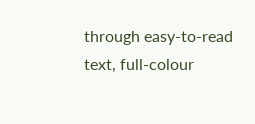through easy-to-read text, full-colour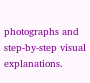photographs and step-by-step visual explanations.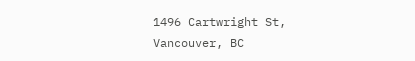1496 Cartwright St, Vancouver, BC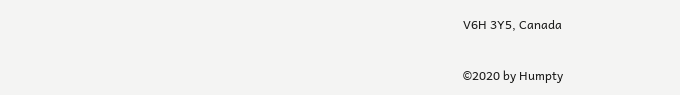V6H 3Y5, Canada

©2020 by Humpty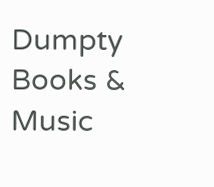Dumpty Books & Music